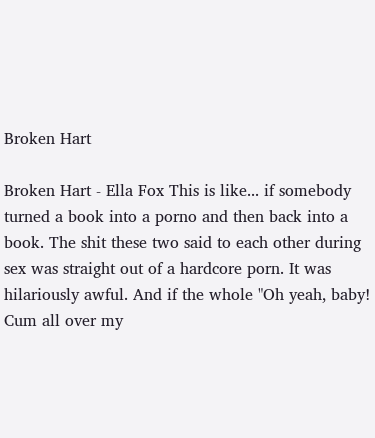Broken Hart

Broken Hart - Ella Fox This is like... if somebody turned a book into a porno and then back into a book. The shit these two said to each other during sex was straight out of a hardcore porn. It was hilariously awful. And if the whole "Oh yeah, baby! Cum all over my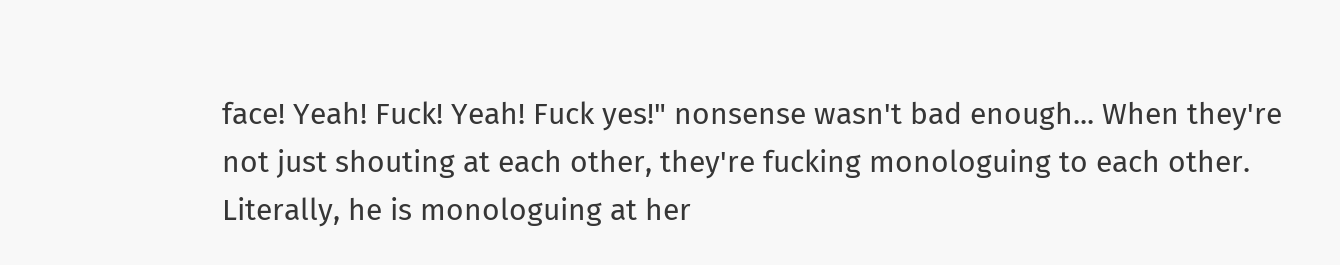face! Yeah! Fuck! Yeah! Fuck yes!" nonsense wasn't bad enough... When they're not just shouting at each other, they're fucking monologuing to each other. Literally, he is monologuing at her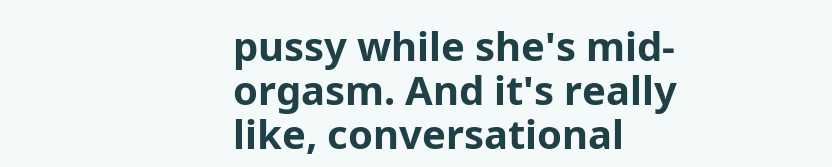pussy while she's mid-orgasm. And it's really like, conversational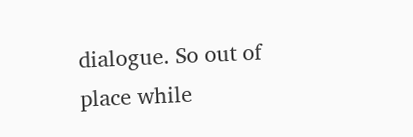dialogue. So out of place while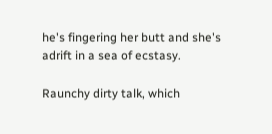he's fingering her butt and she's adrift in a sea of ecstasy.

Raunchy dirty talk, which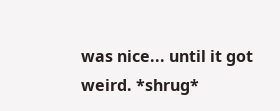was nice... until it got weird. *shrug*